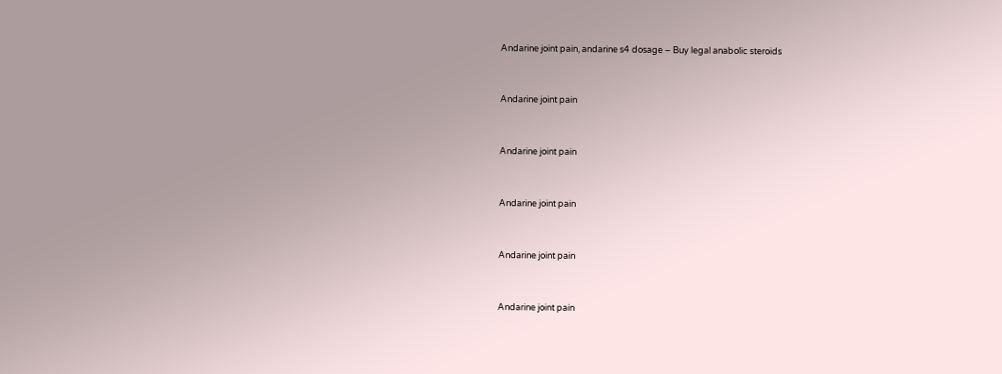Andarine joint pain, andarine s4 dosage – Buy legal anabolic steroids


Andarine joint pain


Andarine joint pain


Andarine joint pain


Andarine joint pain


Andarine joint pain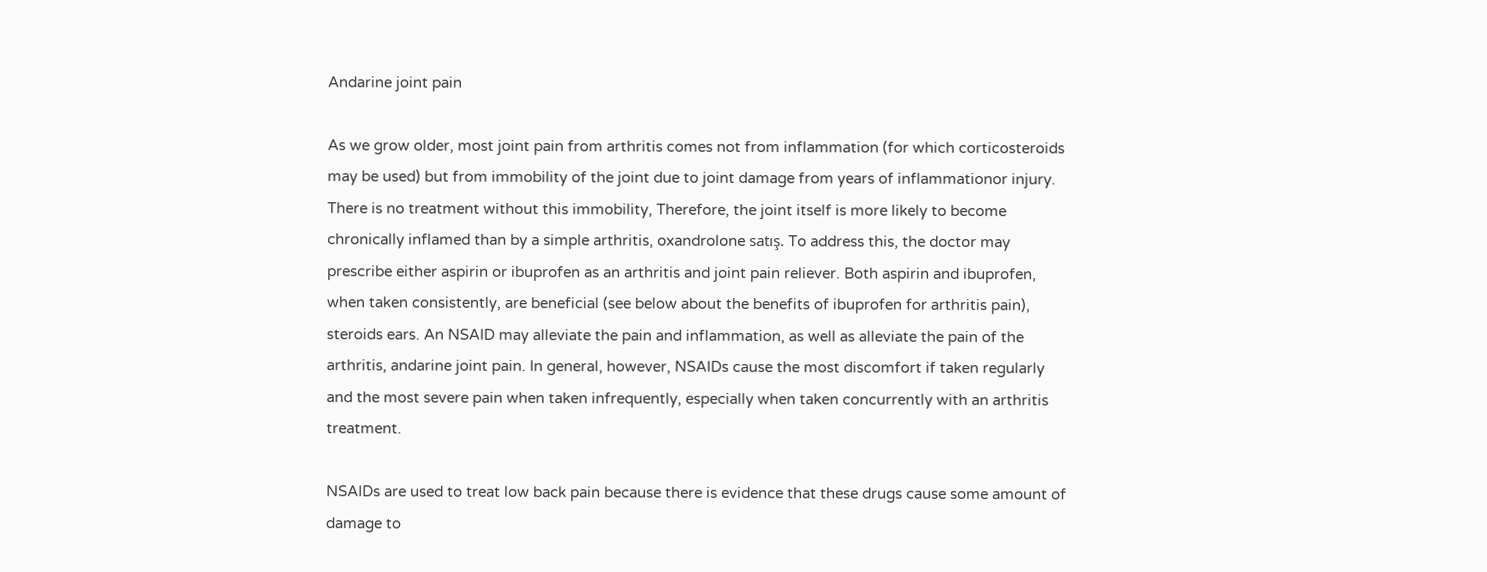Andarine joint pain

As we grow older, most joint pain from arthritis comes not from inflammation (for which corticosteroids may be used) but from immobility of the joint due to joint damage from years of inflammationor injury. There is no treatment without this immobility, Therefore, the joint itself is more likely to become chronically inflamed than by a simple arthritis, oxandrolone satış. To address this, the doctor may prescribe either aspirin or ibuprofen as an arthritis and joint pain reliever. Both aspirin and ibuprofen, when taken consistently, are beneficial (see below about the benefits of ibuprofen for arthritis pain), steroids ears. An NSAID may alleviate the pain and inflammation, as well as alleviate the pain of the arthritis, andarine joint pain. In general, however, NSAIDs cause the most discomfort if taken regularly and the most severe pain when taken infrequently, especially when taken concurrently with an arthritis treatment.

NSAIDs are used to treat low back pain because there is evidence that these drugs cause some amount of damage to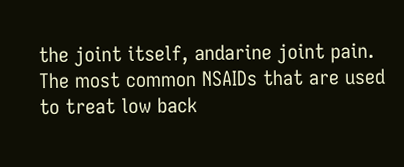the joint itself, andarine joint pain. The most common NSAIDs that are used to treat low back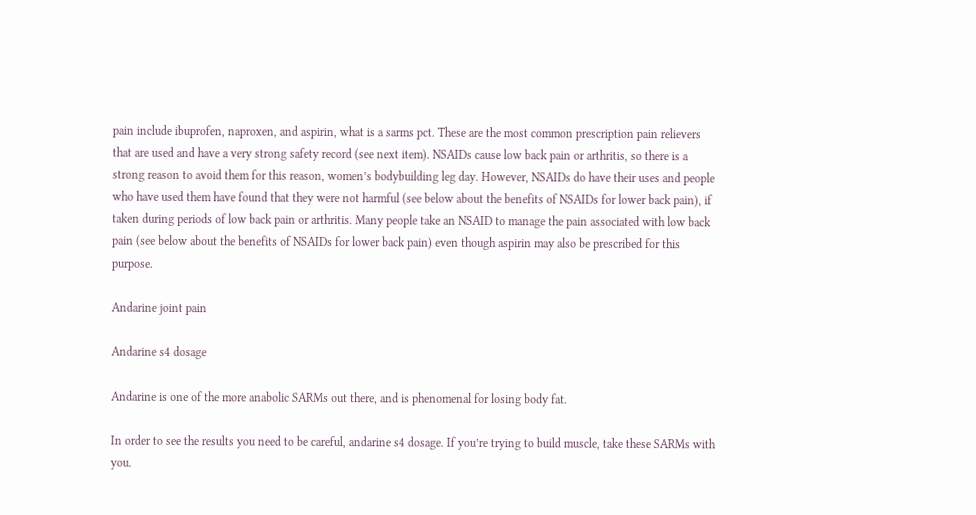pain include ibuprofen, naproxen, and aspirin, what is a sarms pct. These are the most common prescription pain relievers that are used and have a very strong safety record (see next item). NSAIDs cause low back pain or arthritis, so there is a strong reason to avoid them for this reason, women’s bodybuilding leg day. However, NSAIDs do have their uses and people who have used them have found that they were not harmful (see below about the benefits of NSAIDs for lower back pain), if taken during periods of low back pain or arthritis. Many people take an NSAID to manage the pain associated with low back pain (see below about the benefits of NSAIDs for lower back pain) even though aspirin may also be prescribed for this purpose.

Andarine joint pain

Andarine s4 dosage

Andarine is one of the more anabolic SARMs out there, and is phenomenal for losing body fat.

In order to see the results you need to be careful, andarine s4 dosage. If you’re trying to build muscle, take these SARMs with you.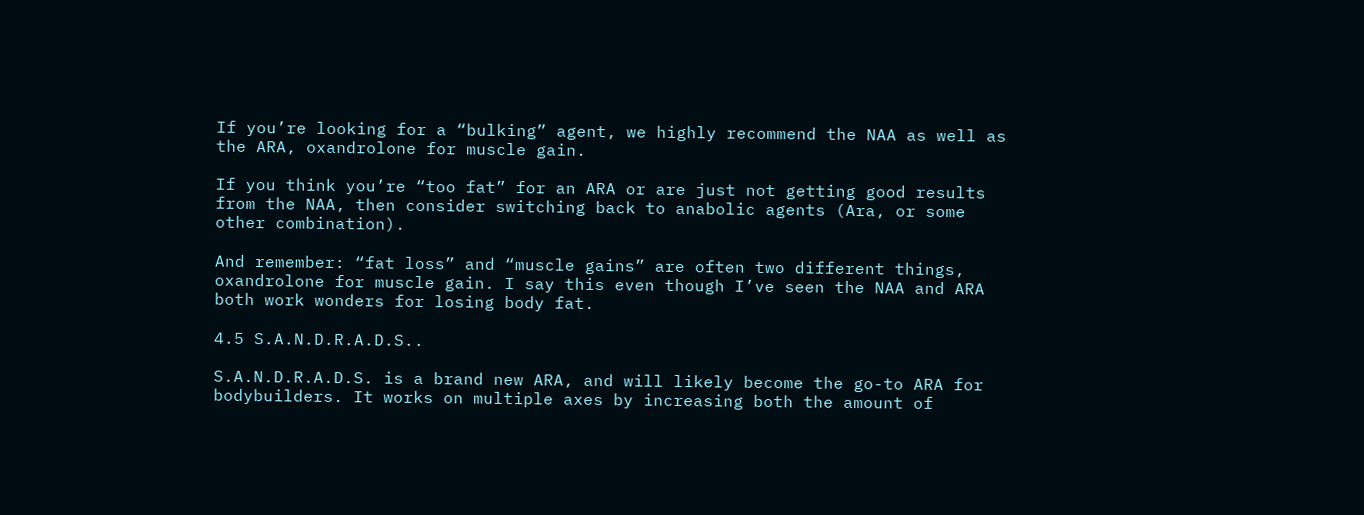If you’re looking for a “bulking” agent, we highly recommend the NAA as well as the ARA, oxandrolone for muscle gain.

If you think you’re “too fat” for an ARA or are just not getting good results from the NAA, then consider switching back to anabolic agents (Ara, or some other combination).

And remember: “fat loss” and “muscle gains” are often two different things, oxandrolone for muscle gain. I say this even though I’ve seen the NAA and ARA both work wonders for losing body fat.

4.5 S.A.N.D.R.A.D.S..

S.A.N.D.R.A.D.S. is a brand new ARA, and will likely become the go-to ARA for bodybuilders. It works on multiple axes by increasing both the amount of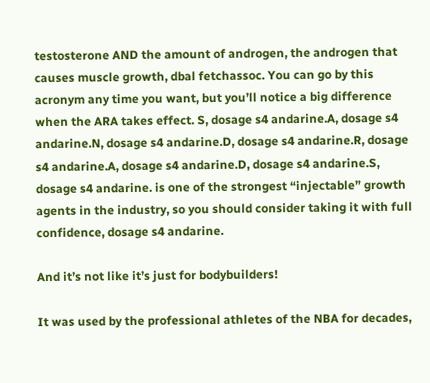testosterone AND the amount of androgen, the androgen that causes muscle growth, dbal fetchassoc. You can go by this acronym any time you want, but you’ll notice a big difference when the ARA takes effect. S, dosage s4 andarine.A, dosage s4 andarine.N, dosage s4 andarine.D, dosage s4 andarine.R, dosage s4 andarine.A, dosage s4 andarine.D, dosage s4 andarine.S, dosage s4 andarine. is one of the strongest “injectable” growth agents in the industry, so you should consider taking it with full confidence, dosage s4 andarine.

And it’s not like it’s just for bodybuilders!

It was used by the professional athletes of the NBA for decades,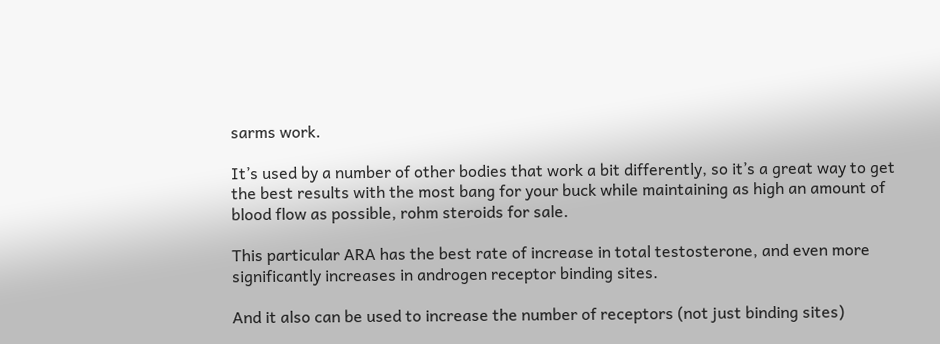sarms work.

It’s used by a number of other bodies that work a bit differently, so it’s a great way to get the best results with the most bang for your buck while maintaining as high an amount of blood flow as possible, rohm steroids for sale.

This particular ARA has the best rate of increase in total testosterone, and even more significantly increases in androgen receptor binding sites.

And it also can be used to increase the number of receptors (not just binding sites)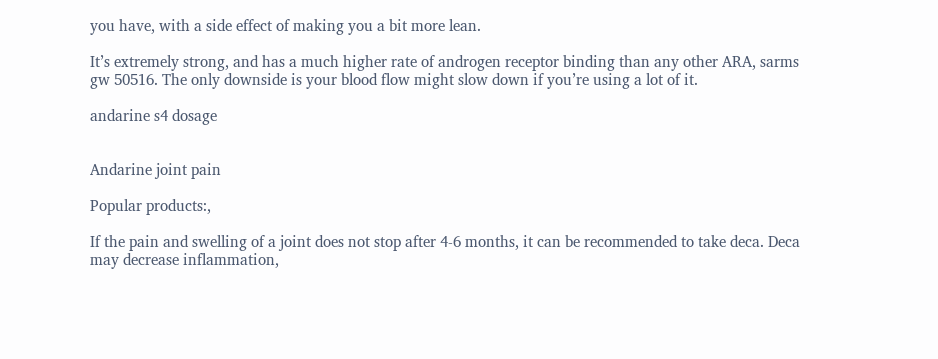you have, with a side effect of making you a bit more lean.

It’s extremely strong, and has a much higher rate of androgen receptor binding than any other ARA, sarms gw 50516. The only downside is your blood flow might slow down if you’re using a lot of it.

andarine s4 dosage


Andarine joint pain

Popular products:,

If the pain and swelling of a joint does not stop after 4-6 months, it can be recommended to take deca. Deca may decrease inflammation,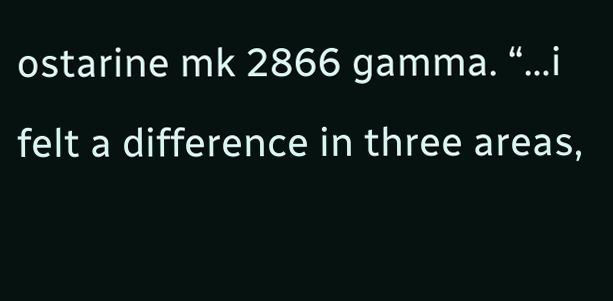ostarine mk 2866 gamma. “…i felt a difference in three areas,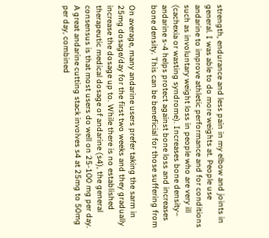strength, endurance and less pain in my elbow and joints in general. I was able to do more weights at. People use andarine to improve athletic performance and for conditions such as involuntary weight loss in people who are very ill (cachexia or wasting syndrome). Increases bone density– andarine s-4 helps protect against bone loss and increases bone density. This can be beneficial for those suffering from

On average, many andarine users prefer taking the sarm in 25mg dosage/day for the first two weeks and they gradually increase the dosage up to. While there is no established therapeutic medical dosage of andarine (s4), the general consensus is that most users do well on 25-100 mg per day. A great andarine cutting stack involves s4 at 25mg to 50mg per day, combined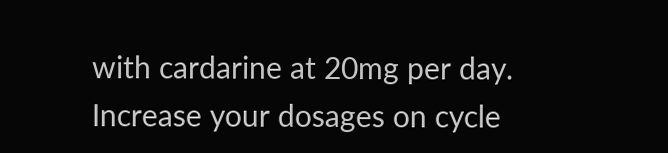with cardarine at 20mg per day. Increase your dosages on cycle